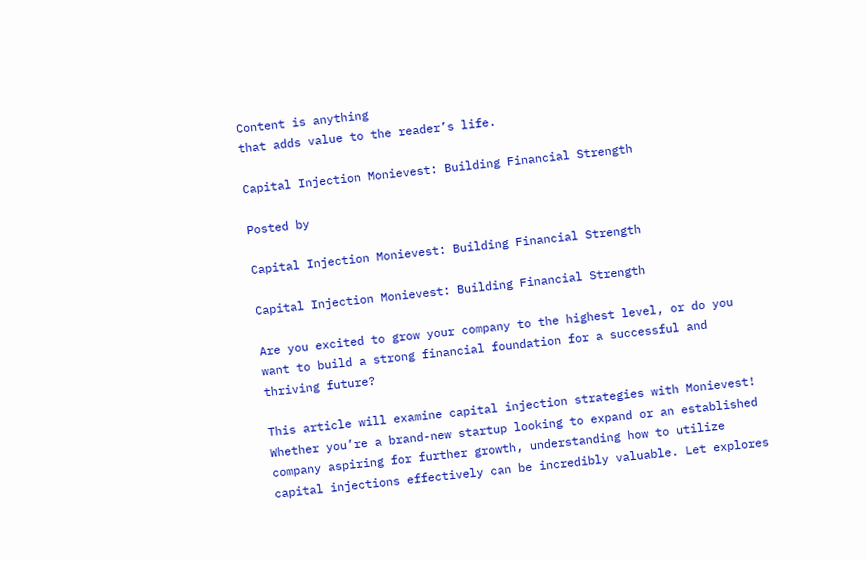Content is anything
that adds value to the reader’s life.

Capital Injection Monievest: Building Financial Strength

Posted by

Capital Injection Monievest: Building Financial Strength

Capital Injection Monievest: Building Financial Strength

Are you excited to grow your company to the highest level, or do you want to build a strong financial foundation for a successful and thriving future?

This article will examine capital injection strategies with Monievest! Whether you’re a brand-new startup looking to expand or an established company aspiring for further growth, understanding how to utilize capital injections effectively can be incredibly valuable. Let explores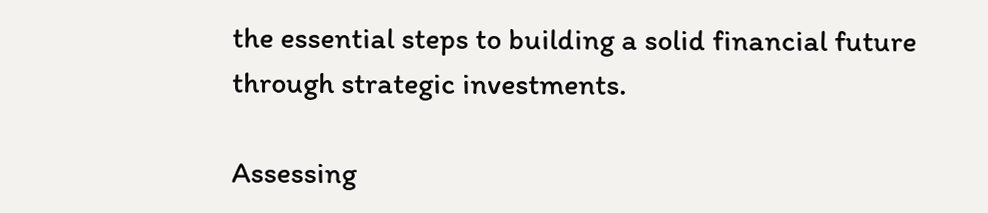the essential steps to building a solid financial future through strategic investments.

Assessing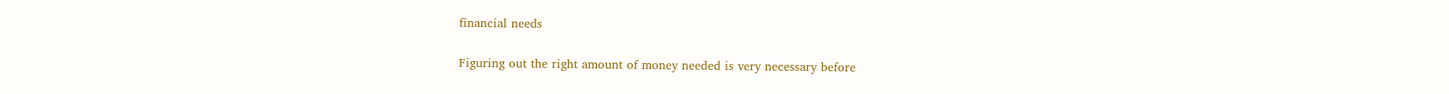financial needs

Figuring out the right amount of money needed is very necessary before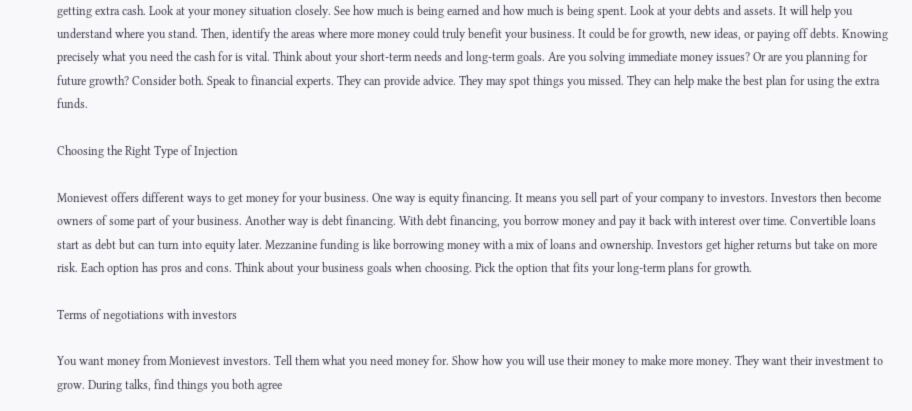getting extra cash. Look at your money situation closely. See how much is being earned and how much is being spent. Look at your debts and assets. It will help you understand where you stand. Then, identify the areas where more money could truly benefit your business. It could be for growth, new ideas, or paying off debts. Knowing precisely what you need the cash for is vital. Think about your short-term needs and long-term goals. Are you solving immediate money issues? Or are you planning for future growth? Consider both. Speak to financial experts. They can provide advice. They may spot things you missed. They can help make the best plan for using the extra funds.

Choosing the Right Type of Injection

Monievest offers different ways to get money for your business. One way is equity financing. It means you sell part of your company to investors. Investors then become owners of some part of your business. Another way is debt financing. With debt financing, you borrow money and pay it back with interest over time. Convertible loans start as debt but can turn into equity later. Mezzanine funding is like borrowing money with a mix of loans and ownership. Investors get higher returns but take on more risk. Each option has pros and cons. Think about your business goals when choosing. Pick the option that fits your long-term plans for growth.

Terms of negotiations with investors

You want money from Monievest investors. Tell them what you need money for. Show how you will use their money to make more money. They want their investment to grow. During talks, find things you both agree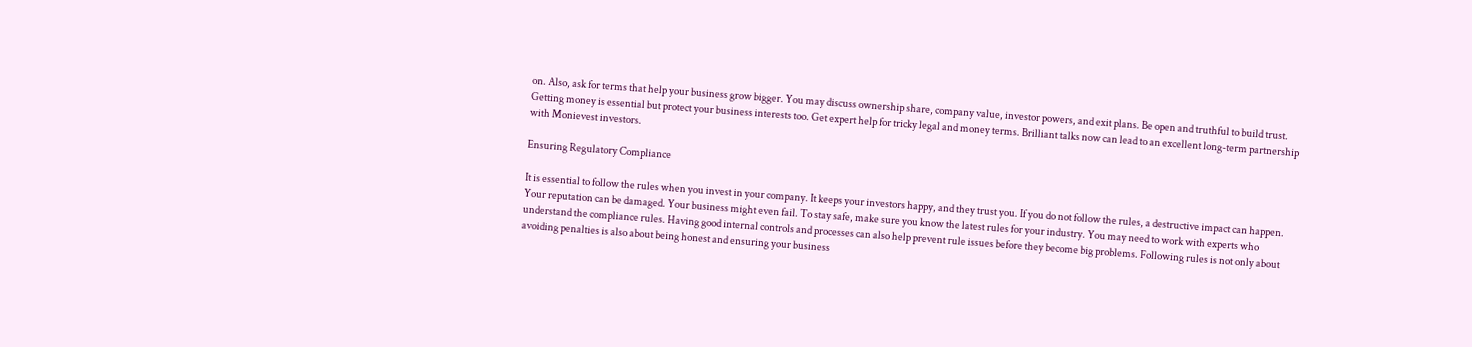on. Also, ask for terms that help your business grow bigger. You may discuss ownership share, company value, investor powers, and exit plans. Be open and truthful to build trust. Getting money is essential but protect your business interests too. Get expert help for tricky legal and money terms. Brilliant talks now can lead to an excellent long-term partnership with Monievest investors.

Ensuring Regulatory Compliance

It is essential to follow the rules when you invest in your company. It keeps your investors happy, and they trust you. If you do not follow the rules, a destructive impact can happen. Your reputation can be damaged. Your business might even fail. To stay safe, make sure you know the latest rules for your industry. You may need to work with experts who understand the compliance rules. Having good internal controls and processes can also help prevent rule issues before they become big problems. Following rules is not only about avoiding penalties is also about being honest and ensuring your business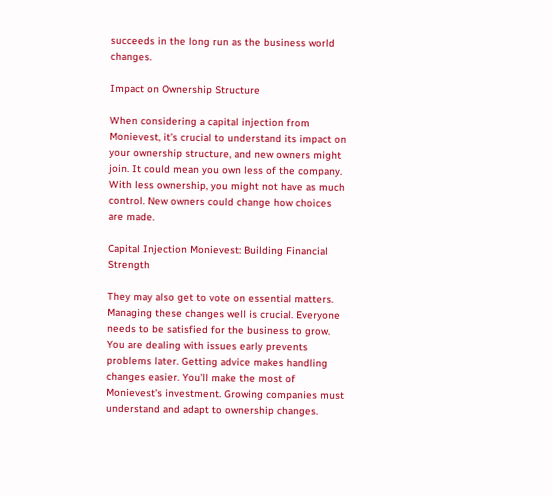succeeds in the long run as the business world changes.

Impact on Ownership Structure

When considering a capital injection from Monievest, it’s crucial to understand its impact on your ownership structure, and new owners might join. It could mean you own less of the company. With less ownership, you might not have as much control. New owners could change how choices are made.

Capital Injection Monievest: Building Financial Strength

They may also get to vote on essential matters. Managing these changes well is crucial. Everyone needs to be satisfied for the business to grow. You are dealing with issues early prevents problems later. Getting advice makes handling changes easier. You’ll make the most of Monievest’s investment. Growing companies must understand and adapt to ownership changes.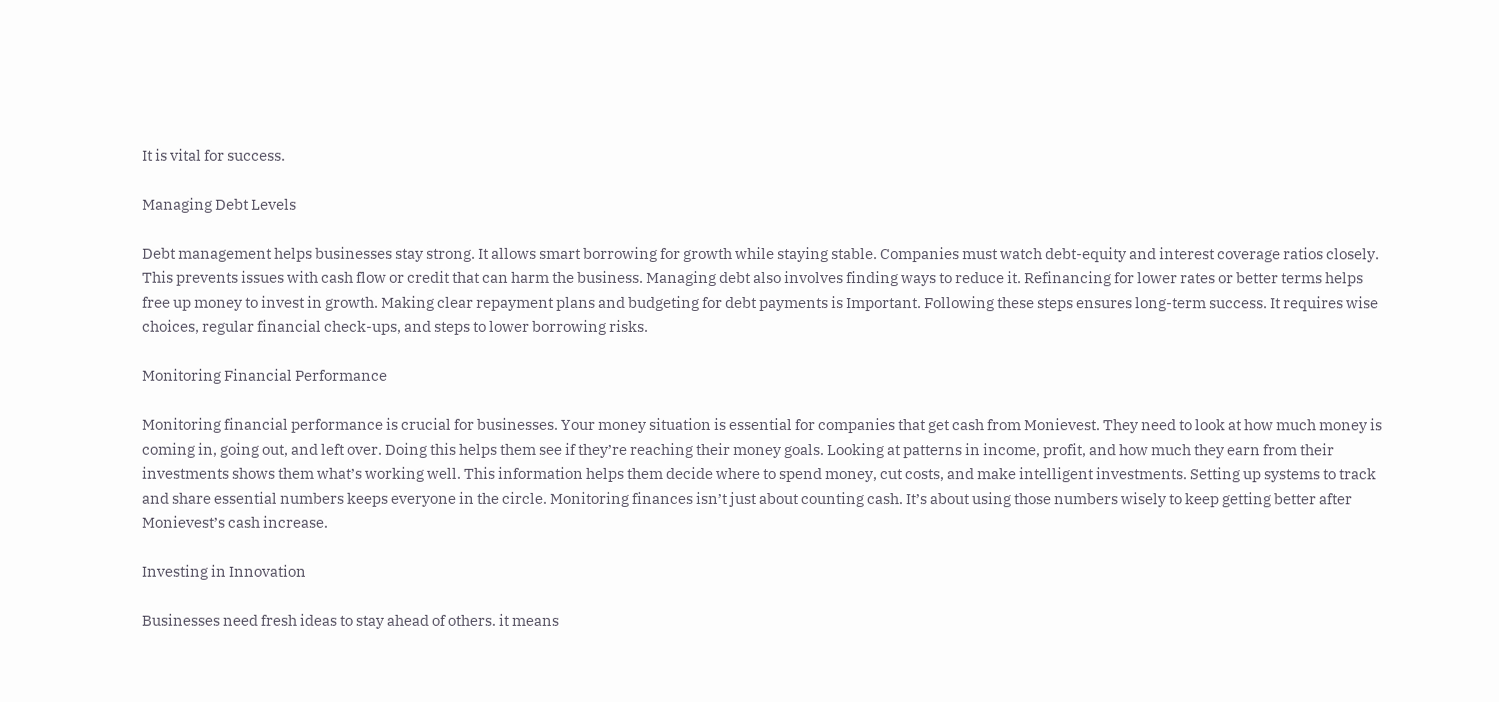It is vital for success.

Managing Debt Levels

Debt management helps businesses stay strong. It allows smart borrowing for growth while staying stable. Companies must watch debt-equity and interest coverage ratios closely. This prevents issues with cash flow or credit that can harm the business. Managing debt also involves finding ways to reduce it. Refinancing for lower rates or better terms helps free up money to invest in growth. Making clear repayment plans and budgeting for debt payments is Important. Following these steps ensures long-term success. It requires wise choices, regular financial check-ups, and steps to lower borrowing risks.

Monitoring Financial Performance

Monitoring financial performance is crucial for businesses. Your money situation is essential for companies that get cash from Monievest. They need to look at how much money is coming in, going out, and left over. Doing this helps them see if they’re reaching their money goals. Looking at patterns in income, profit, and how much they earn from their investments shows them what’s working well. This information helps them decide where to spend money, cut costs, and make intelligent investments. Setting up systems to track and share essential numbers keeps everyone in the circle. Monitoring finances isn’t just about counting cash. It’s about using those numbers wisely to keep getting better after Monievest’s cash increase.

Investing in Innovation

Businesses need fresh ideas to stay ahead of others. it means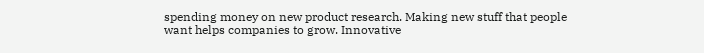spending money on new product research. Making new stuff that people want helps companies to grow. Innovative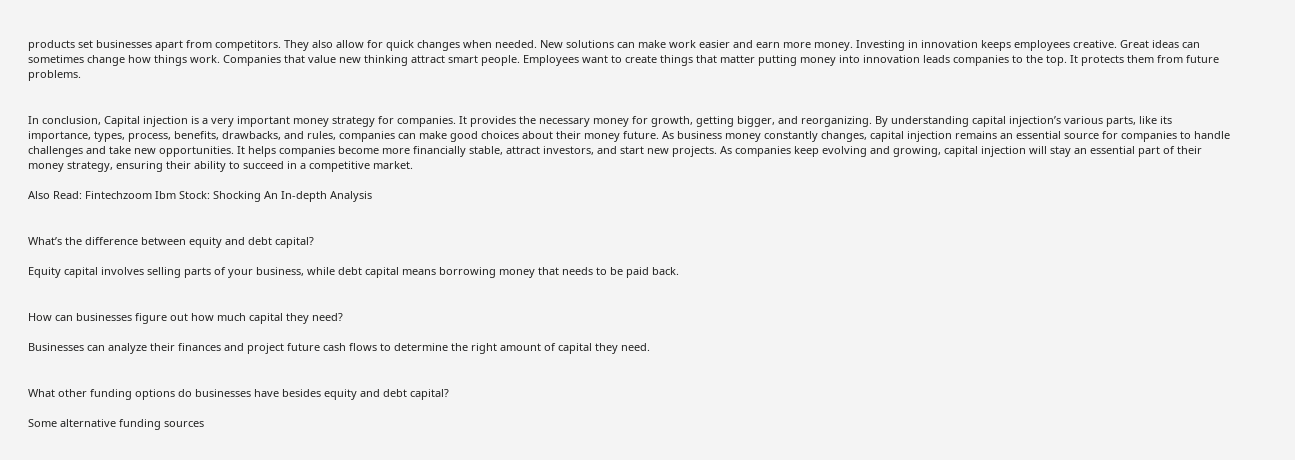products set businesses apart from competitors. They also allow for quick changes when needed. New solutions can make work easier and earn more money. Investing in innovation keeps employees creative. Great ideas can sometimes change how things work. Companies that value new thinking attract smart people. Employees want to create things that matter putting money into innovation leads companies to the top. It protects them from future problems.


In conclusion, Capital injection is a very important money strategy for companies. It provides the necessary money for growth, getting bigger, and reorganizing. By understanding capital injection’s various parts, like its importance, types, process, benefits, drawbacks, and rules, companies can make good choices about their money future. As business money constantly changes, capital injection remains an essential source for companies to handle challenges and take new opportunities. It helps companies become more financially stable, attract investors, and start new projects. As companies keep evolving and growing, capital injection will stay an essential part of their money strategy, ensuring their ability to succeed in a competitive market.

Also Read: Fintechzoom Ibm Stock: Shocking An In-depth Analysis


What’s the difference between equity and debt capital?

Equity capital involves selling parts of your business, while debt capital means borrowing money that needs to be paid back.


How can businesses figure out how much capital they need?

Businesses can analyze their finances and project future cash flows to determine the right amount of capital they need.


What other funding options do businesses have besides equity and debt capital?

Some alternative funding sources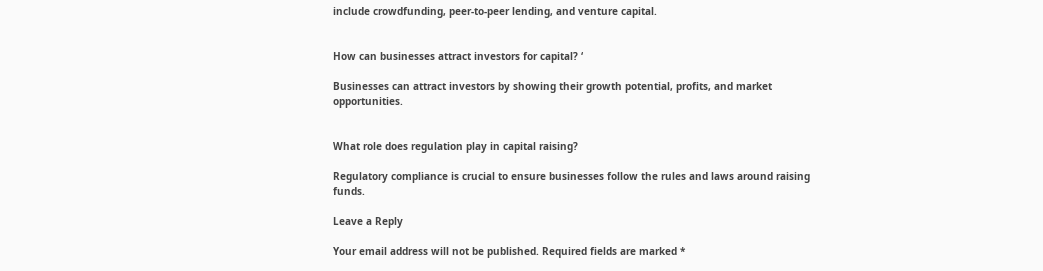include crowdfunding, peer-to-peer lending, and venture capital.


How can businesses attract investors for capital? ‘

Businesses can attract investors by showing their growth potential, profits, and market opportunities.


What role does regulation play in capital raising?

Regulatory compliance is crucial to ensure businesses follow the rules and laws around raising funds.

Leave a Reply

Your email address will not be published. Required fields are marked *